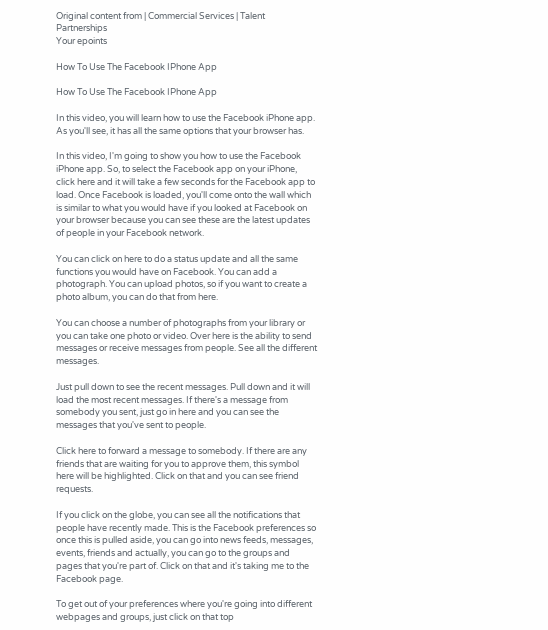Original content from | Commercial Services | Talent Partnerships
Your epoints

How To Use The Facebook IPhone App

How To Use The Facebook IPhone App

In this video, you will learn how to use the Facebook iPhone app. As you'll see, it has all the same options that your browser has.

In this video, I'm going to show you how to use the Facebook iPhone app. So, to select the Facebook app on your iPhone, click here and it will take a few seconds for the Facebook app to load. Once Facebook is loaded, you'll come onto the wall which is similar to what you would have if you looked at Facebook on your browser because you can see these are the latest updates of people in your Facebook network.

You can click on here to do a status update and all the same functions you would have on Facebook. You can add a photograph. You can upload photos, so if you want to create a photo album, you can do that from here.

You can choose a number of photographs from your library or you can take one photo or video. Over here is the ability to send messages or receive messages from people. See all the different messages.

Just pull down to see the recent messages. Pull down and it will load the most recent messages. If there's a message from somebody you sent, just go in here and you can see the messages that you've sent to people.

Click here to forward a message to somebody. If there are any friends that are waiting for you to approve them, this symbol here will be highlighted. Click on that and you can see friend requests.

If you click on the globe, you can see all the notifications that people have recently made. This is the Facebook preferences so once this is pulled aside, you can go into news feeds, messages, events, friends and actually, you can go to the groups and pages that you're part of. Click on that and it's taking me to the Facebook page.

To get out of your preferences where you're going into different webpages and groups, just click on that top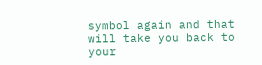symbol again and that will take you back to your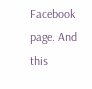Facebook page. And this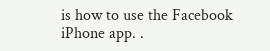is how to use the Facebook iPhone app. .